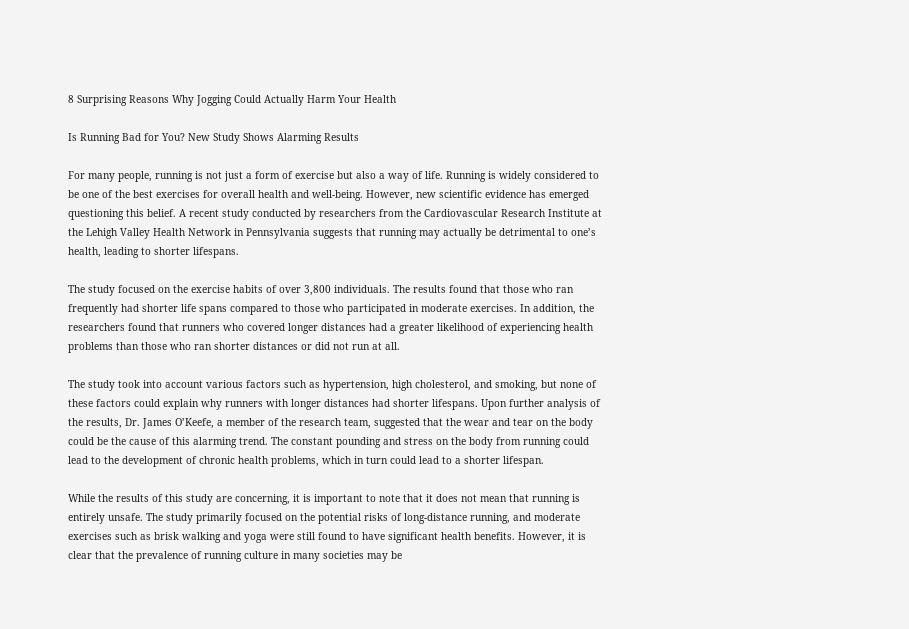8 Surprising Reasons Why Jogging Could Actually Harm Your Health

Is Running Bad for You? New Study Shows Alarming Results

For many people, running is not just a form of exercise but also a way of life. Running is widely considered to be one of the best exercises for overall health and well-being. However, new scientific evidence has emerged questioning this belief. A recent study conducted by researchers from the Cardiovascular Research Institute at the Lehigh Valley Health Network in Pennsylvania suggests that running may actually be detrimental to one’s health, leading to shorter lifespans.

The study focused on the exercise habits of over 3,800 individuals. The results found that those who ran frequently had shorter life spans compared to those who participated in moderate exercises. In addition, the researchers found that runners who covered longer distances had a greater likelihood of experiencing health problems than those who ran shorter distances or did not run at all.

The study took into account various factors such as hypertension, high cholesterol, and smoking, but none of these factors could explain why runners with longer distances had shorter lifespans. Upon further analysis of the results, Dr. James O’Keefe, a member of the research team, suggested that the wear and tear on the body could be the cause of this alarming trend. The constant pounding and stress on the body from running could lead to the development of chronic health problems, which in turn could lead to a shorter lifespan.

While the results of this study are concerning, it is important to note that it does not mean that running is entirely unsafe. The study primarily focused on the potential risks of long-distance running, and moderate exercises such as brisk walking and yoga were still found to have significant health benefits. However, it is clear that the prevalence of running culture in many societies may be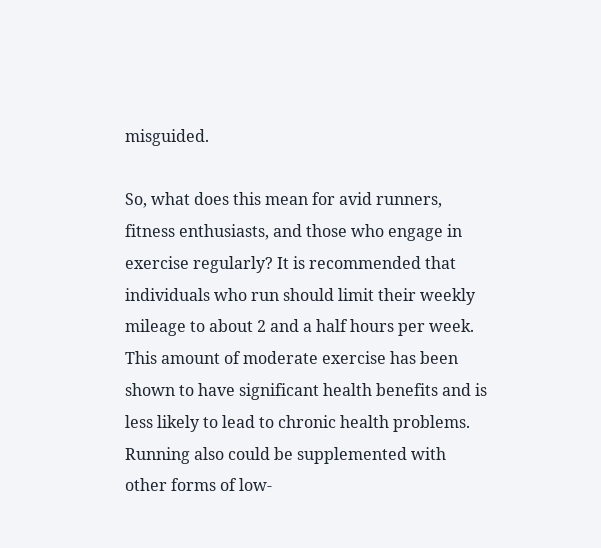misguided.

So, what does this mean for avid runners, fitness enthusiasts, and those who engage in exercise regularly? It is recommended that individuals who run should limit their weekly mileage to about 2 and a half hours per week. This amount of moderate exercise has been shown to have significant health benefits and is less likely to lead to chronic health problems. Running also could be supplemented with other forms of low-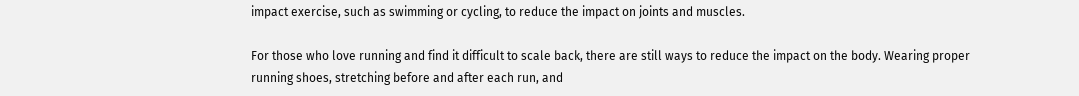impact exercise, such as swimming or cycling, to reduce the impact on joints and muscles.

For those who love running and find it difficult to scale back, there are still ways to reduce the impact on the body. Wearing proper running shoes, stretching before and after each run, and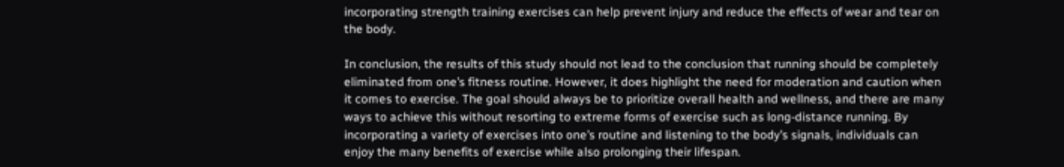incorporating strength training exercises can help prevent injury and reduce the effects of wear and tear on the body.

In conclusion, the results of this study should not lead to the conclusion that running should be completely eliminated from one’s fitness routine. However, it does highlight the need for moderation and caution when it comes to exercise. The goal should always be to prioritize overall health and wellness, and there are many ways to achieve this without resorting to extreme forms of exercise such as long-distance running. By incorporating a variety of exercises into one’s routine and listening to the body’s signals, individuals can enjoy the many benefits of exercise while also prolonging their lifespan.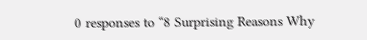0 responses to “8 Surprising Reasons Why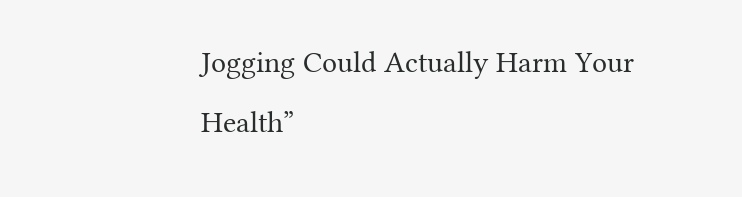Jogging Could Actually Harm Your Health”